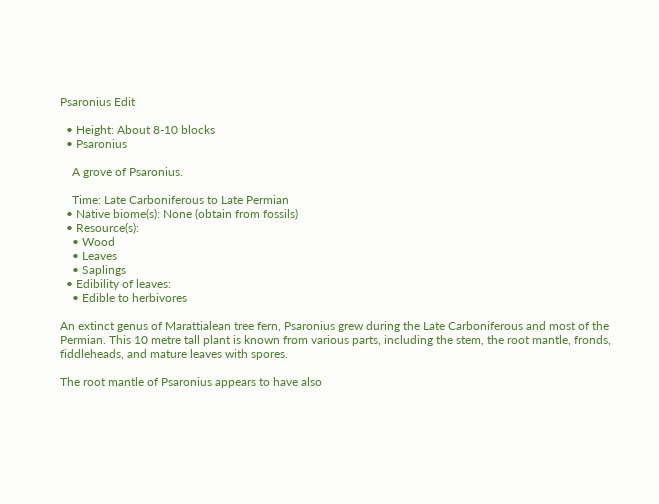Psaronius Edit

  • Height: About 8-10 blocks
  • Psaronius

    A grove of Psaronius.

    Time: Late Carboniferous to Late Permian
  • Native biome(s): None (obtain from fossils)
  • Resource(s):
    • Wood
    • Leaves
    • Saplings
  • Edibility of leaves:
    • Edible to herbivores

An extinct genus of Marattialean tree fern, Psaronius grew during the Late Carboniferous and most of the Permian. This 10 metre tall plant is known from various parts, including the stem, the root mantle, fronds, fiddleheads, and mature leaves with spores.

The root mantle of Psaronius appears to have also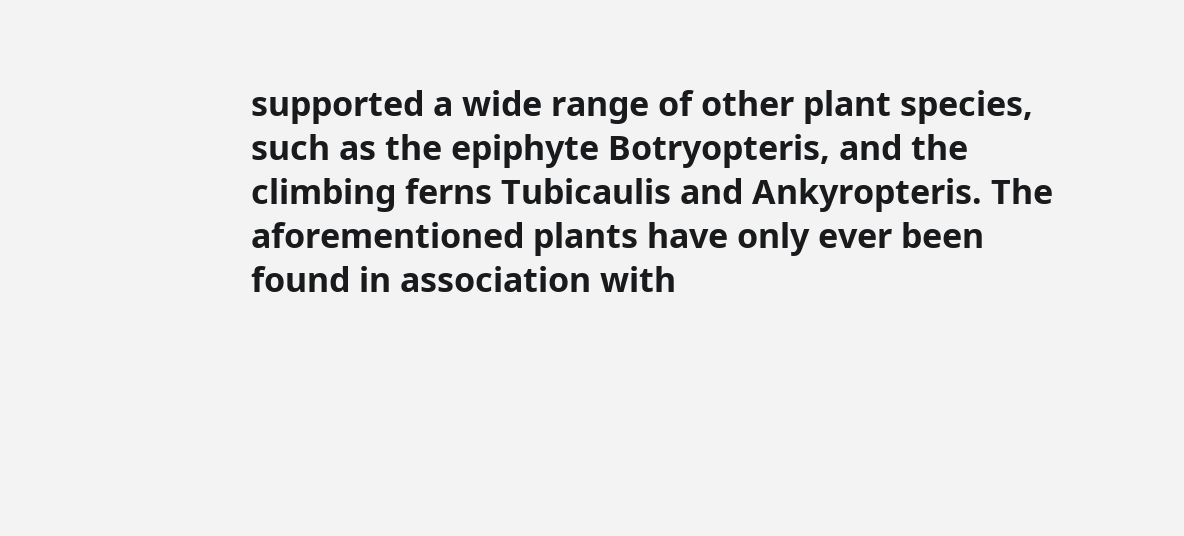supported a wide range of other plant species, such as the epiphyte Botryopteris, and the climbing ferns Tubicaulis and Ankyropteris. The aforementioned plants have only ever been found in association with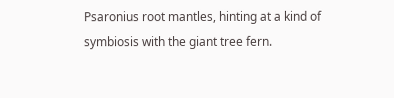Psaronius root mantles, hinting at a kind of symbiosis with the giant tree fern.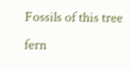Fossils of this tree fern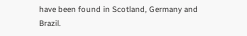have been found in Scotland, Germany and Brazil.